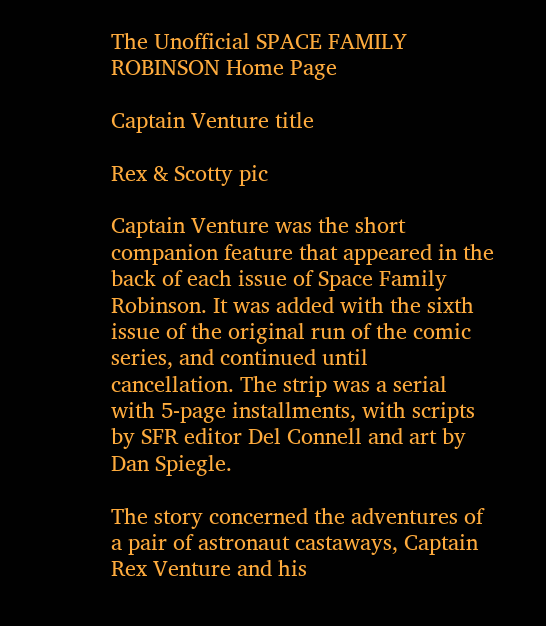The Unofficial SPACE FAMILY ROBINSON Home Page

Captain Venture title

Rex & Scotty pic

Captain Venture was the short companion feature that appeared in the back of each issue of Space Family Robinson. It was added with the sixth issue of the original run of the comic series, and continued until cancellation. The strip was a serial with 5-page installments, with scripts by SFR editor Del Connell and art by Dan Spiegle.

The story concerned the adventures of a pair of astronaut castaways, Captain Rex Venture and his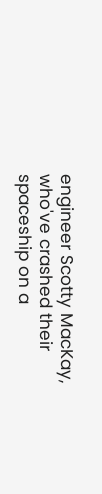engineer Scotty MacKay, who've crashed their spaceship on a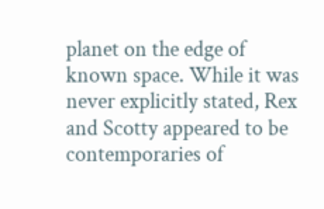planet on the edge of known space. While it was never explicitly stated, Rex and Scotty appeared to be contemporaries of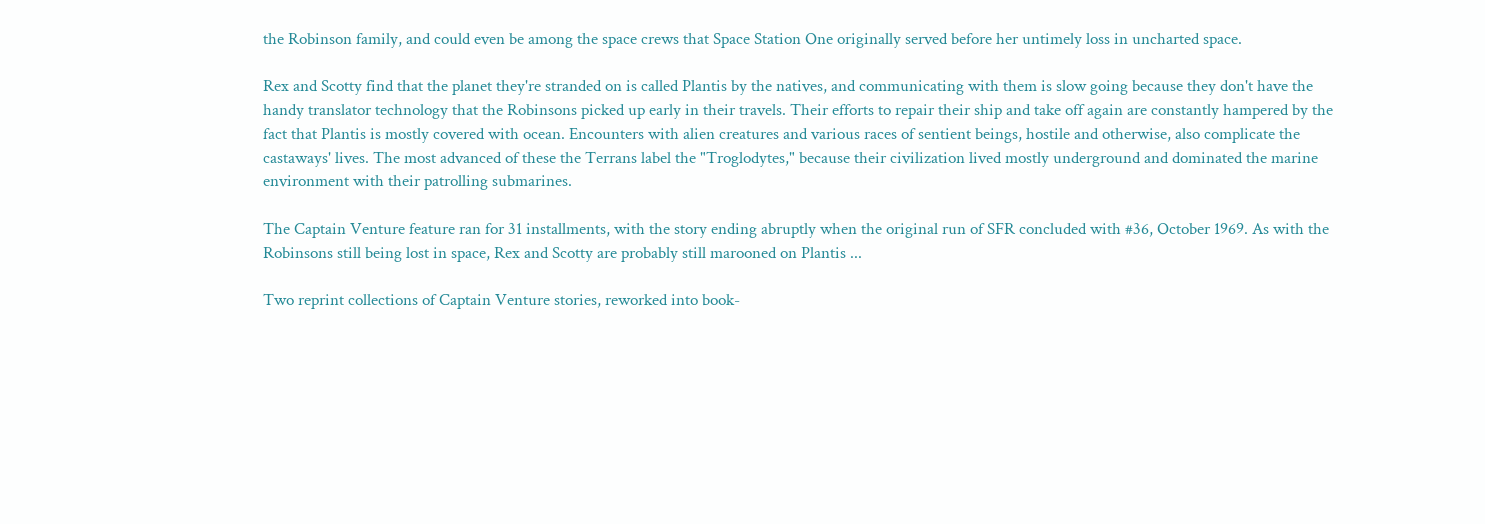the Robinson family, and could even be among the space crews that Space Station One originally served before her untimely loss in uncharted space.

Rex and Scotty find that the planet they're stranded on is called Plantis by the natives, and communicating with them is slow going because they don't have the handy translator technology that the Robinsons picked up early in their travels. Their efforts to repair their ship and take off again are constantly hampered by the fact that Plantis is mostly covered with ocean. Encounters with alien creatures and various races of sentient beings, hostile and otherwise, also complicate the castaways' lives. The most advanced of these the Terrans label the "Troglodytes," because their civilization lived mostly underground and dominated the marine environment with their patrolling submarines.

The Captain Venture feature ran for 31 installments, with the story ending abruptly when the original run of SFR concluded with #36, October 1969. As with the Robinsons still being lost in space, Rex and Scotty are probably still marooned on Plantis ...

Two reprint collections of Captain Venture stories, reworked into book-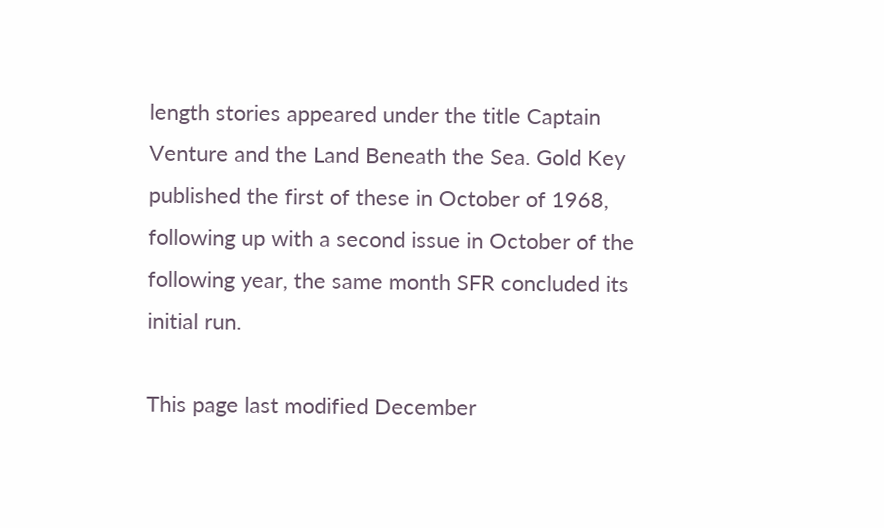length stories appeared under the title Captain Venture and the Land Beneath the Sea. Gold Key published the first of these in October of 1968, following up with a second issue in October of the following year, the same month SFR concluded its initial run.

This page last modified December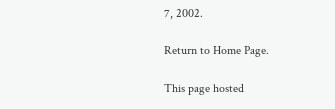7, 2002.

Return to Home Page.

This page hosted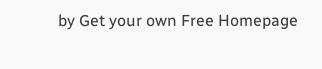by Get your own Free Homepage